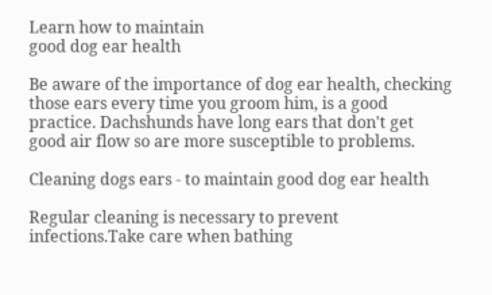Learn how to maintain
good dog ear health

Be aware of the importance of dog ear health, checking those ears every time you groom him, is a good practice. Dachshunds have long ears that don't get good air flow so are more susceptible to problems.

Cleaning dogs ears - to maintain good dog ear health

Regular cleaning is necessary to prevent infections.Take care when bathing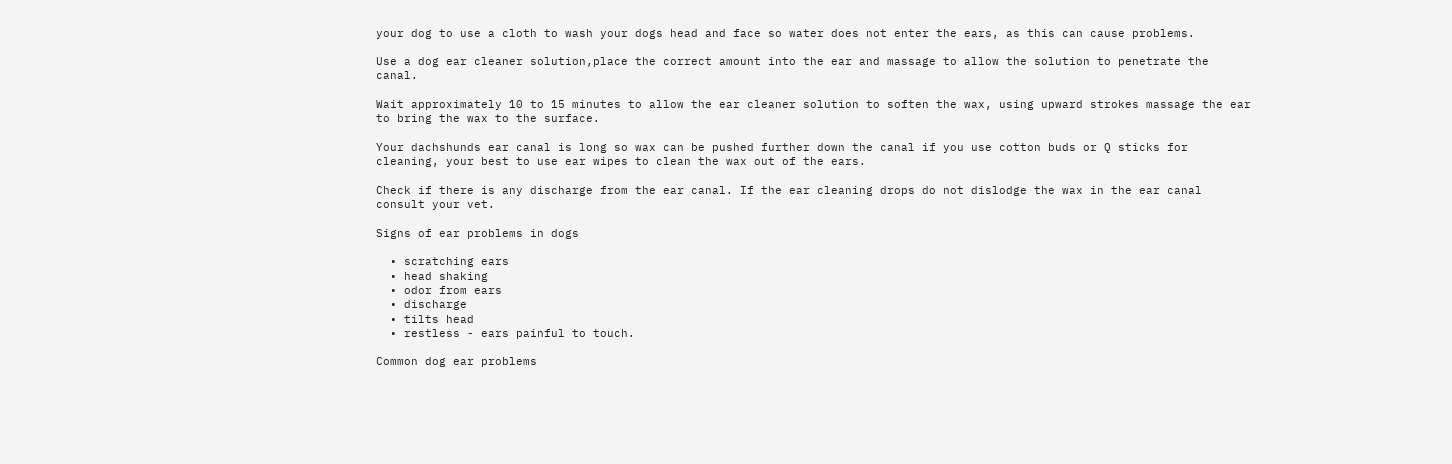your dog to use a cloth to wash your dogs head and face so water does not enter the ears, as this can cause problems.

Use a dog ear cleaner solution,place the correct amount into the ear and massage to allow the solution to penetrate the canal.

Wait approximately 10 to 15 minutes to allow the ear cleaner solution to soften the wax, using upward strokes massage the ear to bring the wax to the surface.

Your dachshunds ear canal is long so wax can be pushed further down the canal if you use cotton buds or Q sticks for cleaning, your best to use ear wipes to clean the wax out of the ears.

Check if there is any discharge from the ear canal. If the ear cleaning drops do not dislodge the wax in the ear canal consult your vet.

Signs of ear problems in dogs

  • scratching ears
  • head shaking
  • odor from ears
  • discharge
  • tilts head
  • restless - ears painful to touch.

Common dog ear problems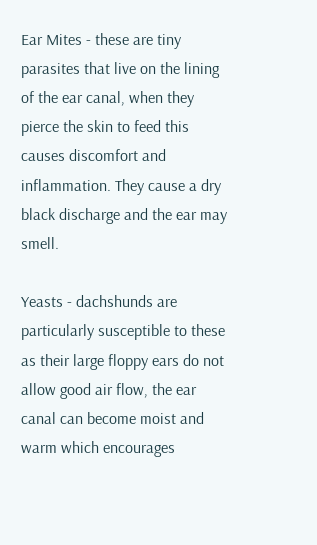Ear Mites - these are tiny parasites that live on the lining of the ear canal, when they pierce the skin to feed this causes discomfort and inflammation. They cause a dry black discharge and the ear may smell.

Yeasts - dachshunds are particularly susceptible to these as their large floppy ears do not allow good air flow, the ear canal can become moist and warm which encourages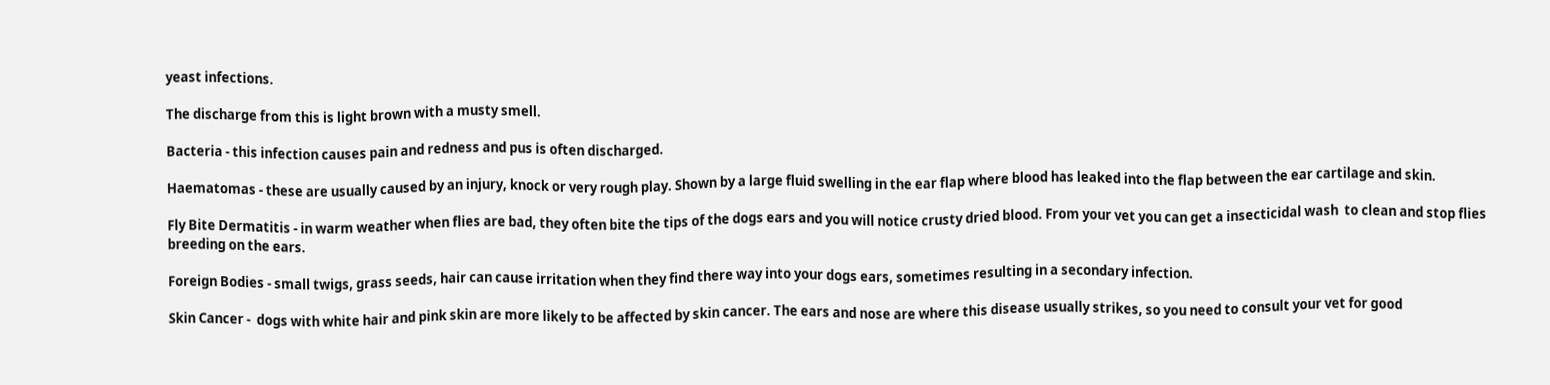yeast infections.

The discharge from this is light brown with a musty smell.

Bacteria - this infection causes pain and redness and pus is often discharged.

Haematomas - these are usually caused by an injury, knock or very rough play. Shown by a large fluid swelling in the ear flap where blood has leaked into the flap between the ear cartilage and skin.

Fly Bite Dermatitis - in warm weather when flies are bad, they often bite the tips of the dogs ears and you will notice crusty dried blood. From your vet you can get a insecticidal wash  to clean and stop flies breeding on the ears.

Foreign Bodies - small twigs, grass seeds, hair can cause irritation when they find there way into your dogs ears, sometimes resulting in a secondary infection.

Skin Cancer -  dogs with white hair and pink skin are more likely to be affected by skin cancer. The ears and nose are where this disease usually strikes, so you need to consult your vet for good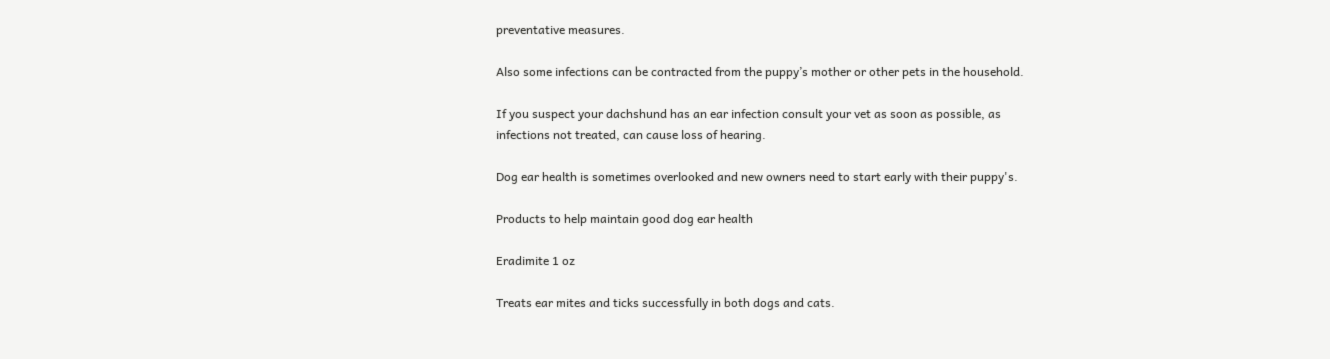preventative measures.

Also some infections can be contracted from the puppy’s mother or other pets in the household.

If you suspect your dachshund has an ear infection consult your vet as soon as possible, as infections not treated, can cause loss of hearing.

Dog ear health is sometimes overlooked and new owners need to start early with their puppy's.

Products to help maintain good dog ear health

Eradimite 1 oz

Treats ear mites and ticks successfully in both dogs and cats.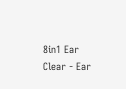8in1 Ear Clear - Ear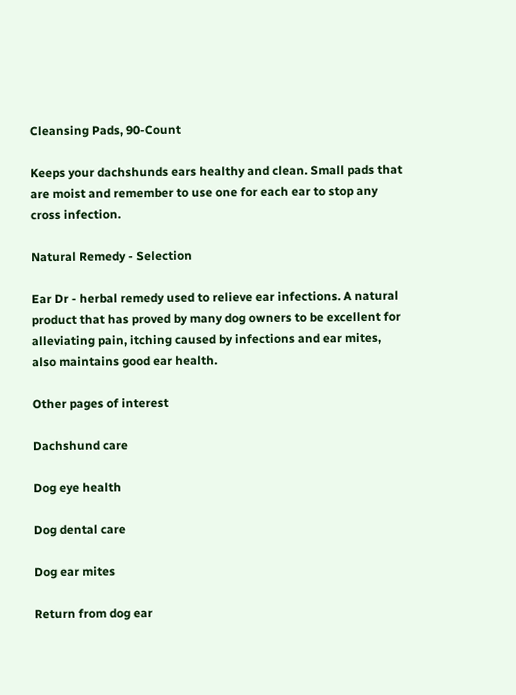Cleansing Pads, 90-Count

Keeps your dachshunds ears healthy and clean. Small pads that are moist and remember to use one for each ear to stop any cross infection.

Natural Remedy - Selection

Ear Dr - herbal remedy used to relieve ear infections. A natural product that has proved by many dog owners to be excellent for alleviating pain, itching caused by infections and ear mites, also maintains good ear health.

Other pages of interest

Dachshund care

Dog eye health

Dog dental care

Dog ear mites

Return from dog ear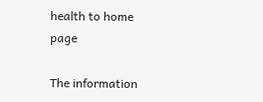health to home page

The information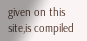given on this site,is compiled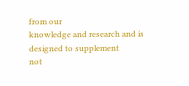from our
knowledge and research and is designed to supplement
not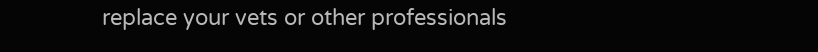replace your vets or other professionals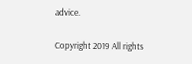advice.

Copyright 2019 All rights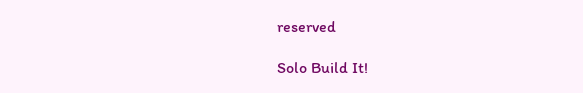reserved

Solo Build It!